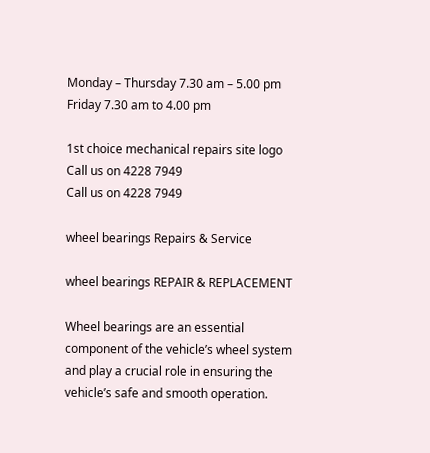Monday – Thursday 7.30 am – 5.00 pm   Friday 7.30 am to 4.00 pm

1st choice mechanical repairs site logo
Call us on 4228 7949
Call us on 4228 7949

wheel bearings Repairs & Service

wheel bearings REPAIR & REPLACEMENT

Wheel bearings are an essential component of the vehicle’s wheel system and play a crucial role in ensuring the vehicle’s safe and smooth operation.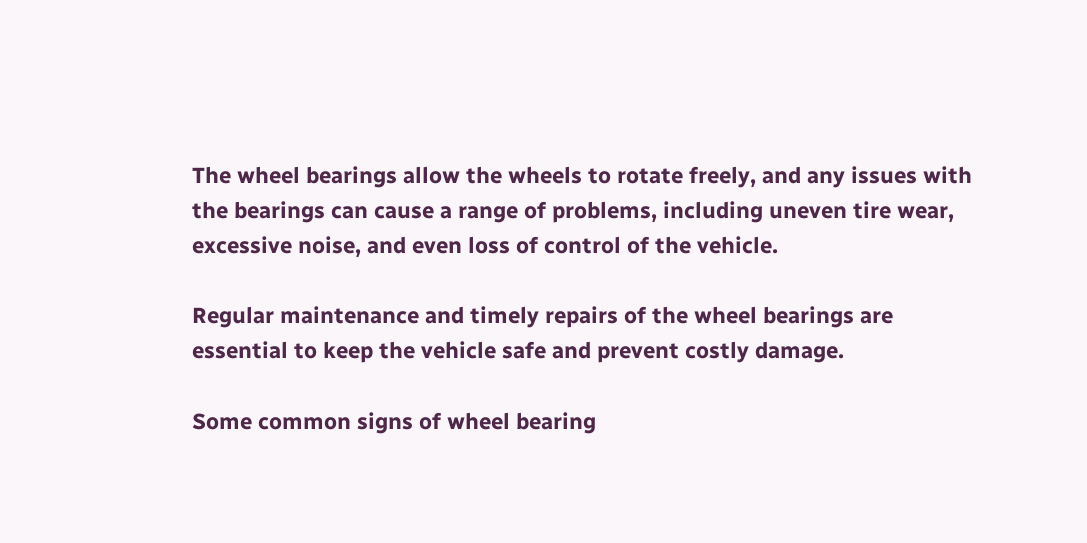The wheel bearings allow the wheels to rotate freely, and any issues with the bearings can cause a range of problems, including uneven tire wear, excessive noise, and even loss of control of the vehicle.

Regular maintenance and timely repairs of the wheel bearings are essential to keep the vehicle safe and prevent costly damage.

Some common signs of wheel bearing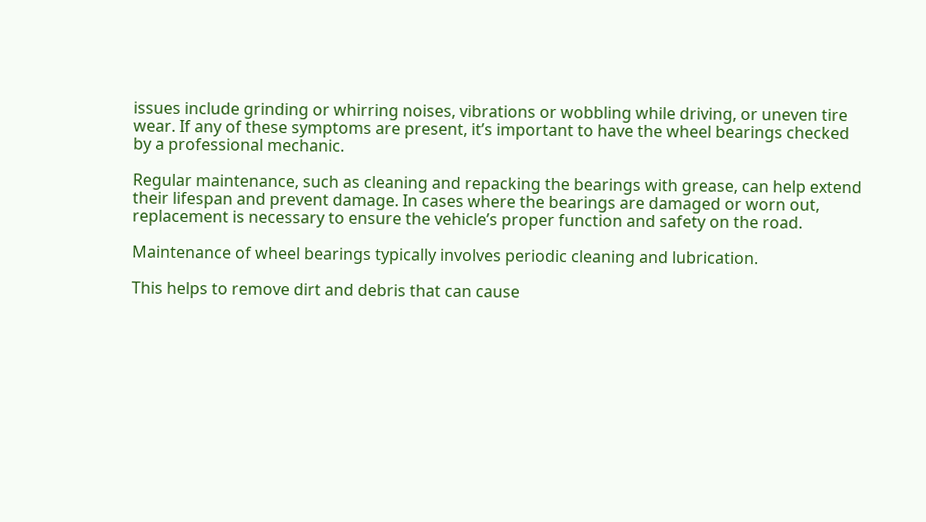issues include grinding or whirring noises, vibrations or wobbling while driving, or uneven tire wear. If any of these symptoms are present, it’s important to have the wheel bearings checked by a professional mechanic.

Regular maintenance, such as cleaning and repacking the bearings with grease, can help extend their lifespan and prevent damage. In cases where the bearings are damaged or worn out, replacement is necessary to ensure the vehicle’s proper function and safety on the road.

Maintenance of wheel bearings typically involves periodic cleaning and lubrication.

This helps to remove dirt and debris that can cause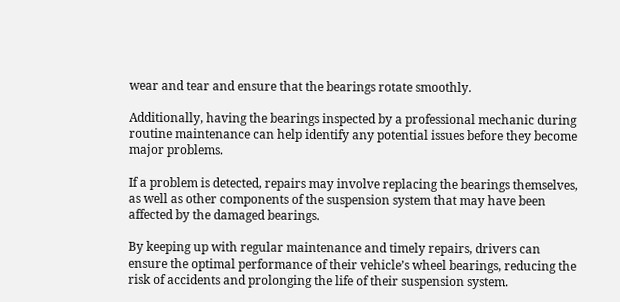wear and tear and ensure that the bearings rotate smoothly.

Additionally, having the bearings inspected by a professional mechanic during routine maintenance can help identify any potential issues before they become major problems.

If a problem is detected, repairs may involve replacing the bearings themselves, as well as other components of the suspension system that may have been affected by the damaged bearings.

By keeping up with regular maintenance and timely repairs, drivers can ensure the optimal performance of their vehicle’s wheel bearings, reducing the risk of accidents and prolonging the life of their suspension system.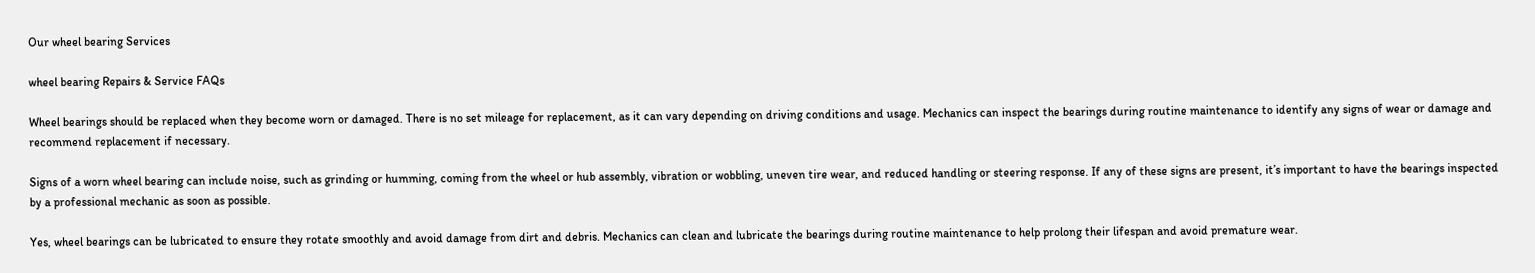Our wheel bearing Services

wheel bearing Repairs & Service FAQs

Wheel bearings should be replaced when they become worn or damaged. There is no set mileage for replacement, as it can vary depending on driving conditions and usage. Mechanics can inspect the bearings during routine maintenance to identify any signs of wear or damage and recommend replacement if necessary.

Signs of a worn wheel bearing can include noise, such as grinding or humming, coming from the wheel or hub assembly, vibration or wobbling, uneven tire wear, and reduced handling or steering response. If any of these signs are present, it’s important to have the bearings inspected by a professional mechanic as soon as possible.

Yes, wheel bearings can be lubricated to ensure they rotate smoothly and avoid damage from dirt and debris. Mechanics can clean and lubricate the bearings during routine maintenance to help prolong their lifespan and avoid premature wear.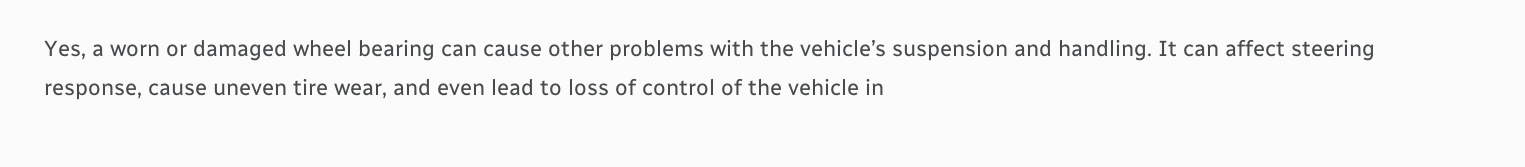Yes, a worn or damaged wheel bearing can cause other problems with the vehicle’s suspension and handling. It can affect steering response, cause uneven tire wear, and even lead to loss of control of the vehicle in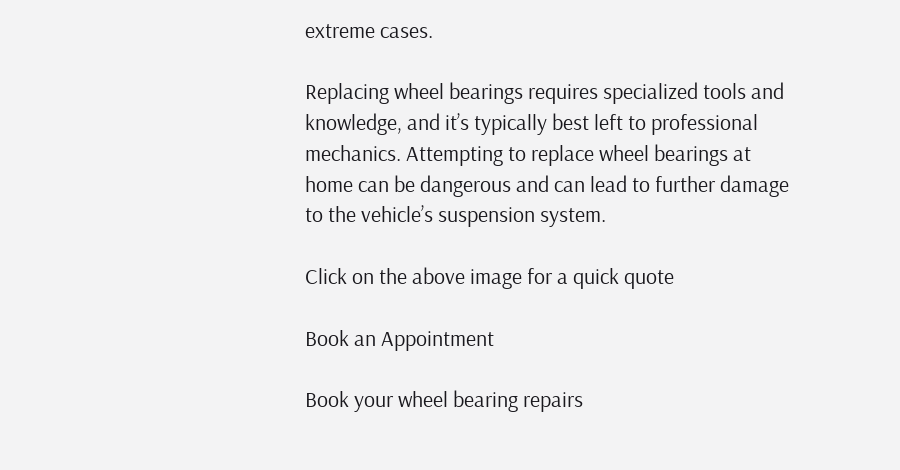extreme cases.

Replacing wheel bearings requires specialized tools and knowledge, and it’s typically best left to professional mechanics. Attempting to replace wheel bearings at home can be dangerous and can lead to further damage to the vehicle’s suspension system.

Click on the above image for a quick quote

Book an Appointment

Book your wheel bearing repairs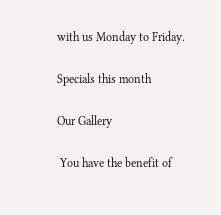with us Monday to Friday.

Specials this month

Our Gallery

 You have the benefit of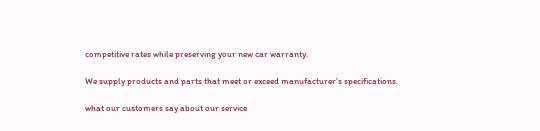competitive rates while preserving your new car warranty.

We supply products and parts that meet or exceed manufacturer’s specifications.

what our customers say about our service